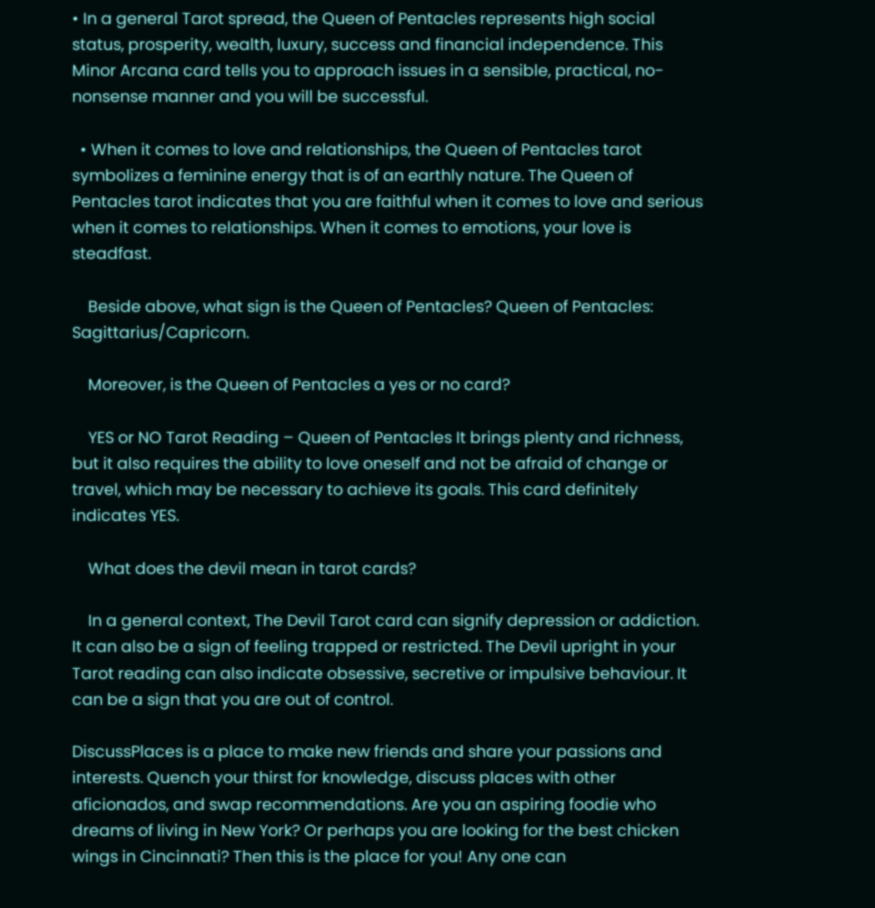• In a general Tarot spread, the Queen of Pentacles represents high social status, prosperity, wealth, luxury, success and financial independence. This Minor Arcana card tells you to approach issues in a sensible, practical, no-nonsense manner and you will be successful.

  • When it comes to love and relationships, the Queen of Pentacles tarot symbolizes a feminine energy that is of an earthly nature. The Queen of Pentacles tarot indicates that you are faithful when it comes to love and serious when it comes to relationships. When it comes to emotions, your love is steadfast.

    Beside above, what sign is the Queen of Pentacles? Queen of Pentacles: Sagittarius/Capricorn.

    Moreover, is the Queen of Pentacles a yes or no card?

    YES or NO Tarot Reading – Queen of Pentacles It brings plenty and richness, but it also requires the ability to love oneself and not be afraid of change or travel, which may be necessary to achieve its goals. This card definitely indicates YES.

    What does the devil mean in tarot cards?

    In a general context, The Devil Tarot card can signify depression or addiction. It can also be a sign of feeling trapped or restricted. The Devil upright in your Tarot reading can also indicate obsessive, secretive or impulsive behaviour. It can be a sign that you are out of control.

DiscussPlaces is a place to make new friends and share your passions and interests. Quench your thirst for knowledge, discuss places with other aficionados, and swap recommendations. Are you an aspiring foodie who dreams of living in New York? Or perhaps you are looking for the best chicken wings in Cincinnati? Then this is the place for you! Any one can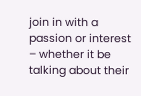join in with a passion or interest – whether it be talking about their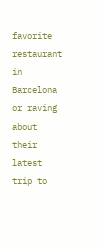favorite restaurant in Barcelona or raving about their latest trip to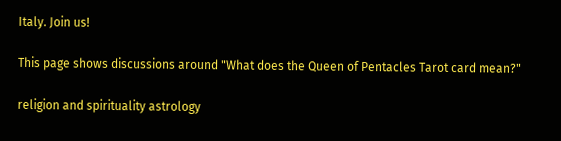Italy. Join us!

This page shows discussions around "What does the Queen of Pentacles Tarot card mean?"

religion and spirituality astrology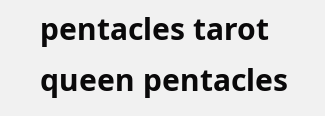pentacles tarot queen pentacles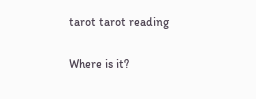tarot tarot reading

Where is it?